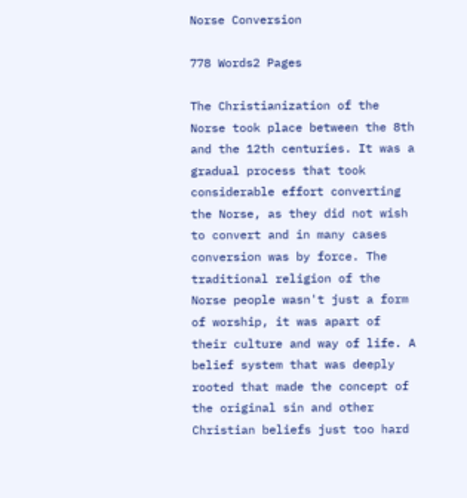Norse Conversion

778 Words2 Pages

The Christianization of the Norse took place between the 8th and the 12th centuries. It was a gradual process that took considerable effort converting the Norse, as they did not wish to convert and in many cases conversion was by force. The traditional religion of the Norse people wasn't just a form of worship, it was apart of their culture and way of life. A belief system that was deeply rooted that made the concept of the original sin and other Christian beliefs just too hard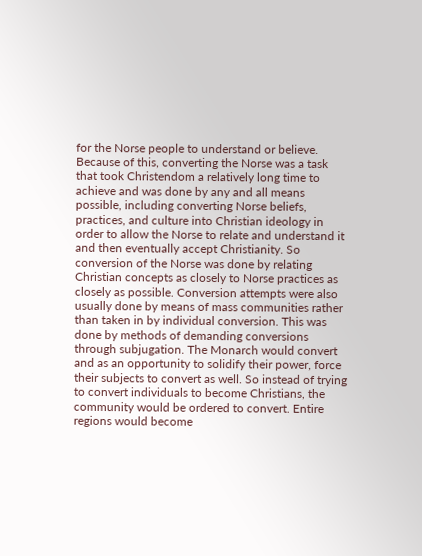for the Norse people to understand or believe. Because of this, converting the Norse was a task that took Christendom a relatively long time to achieve and was done by any and all means possible, including converting Norse beliefs, practices, and culture into Christian ideology in order to allow the Norse to relate and understand it and then eventually accept Christianity. So conversion of the Norse was done by relating Christian concepts as closely to Norse practices as closely as possible. Conversion attempts were also usually done by means of mass communities rather than taken in by individual conversion. This was done by methods of demanding conversions through subjugation. The Monarch would convert and as an opportunity to solidify their power, force their subjects to convert as well. So instead of trying to convert individuals to become Christians, the community would be ordered to convert. Entire regions would become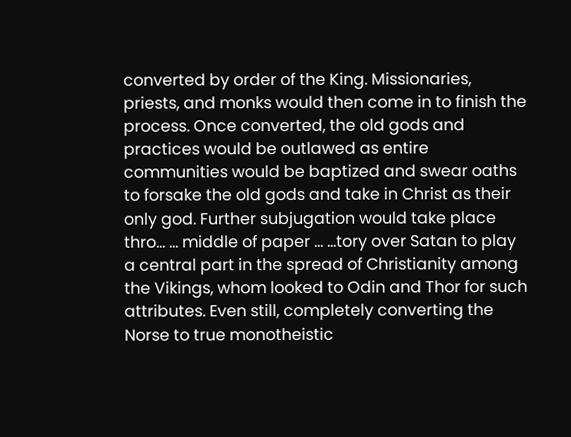converted by order of the King. Missionaries, priests, and monks would then come in to finish the process. Once converted, the old gods and practices would be outlawed as entire communities would be baptized and swear oaths to forsake the old gods and take in Christ as their only god. Further subjugation would take place thro... ... middle of paper ... ...tory over Satan to play a central part in the spread of Christianity among the Vikings, whom looked to Odin and Thor for such attributes. Even still, completely converting the Norse to true monotheistic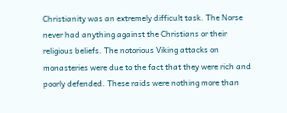Christianity was an extremely difficult task. The Norse never had anything against the Christians or their religious beliefs. The notorious Viking attacks on monasteries were due to the fact that they were rich and poorly defended. These raids were nothing more than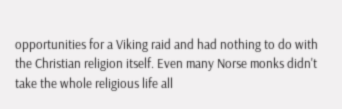opportunities for a Viking raid and had nothing to do with the Christian religion itself. Even many Norse monks didn't take the whole religious life all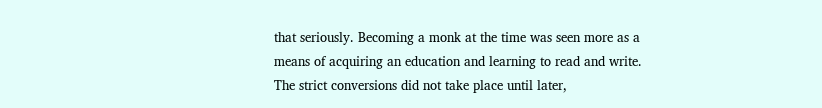that seriously. Becoming a monk at the time was seen more as a means of acquiring an education and learning to read and write. The strict conversions did not take place until later,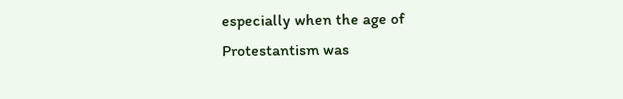especially when the age of Protestantism was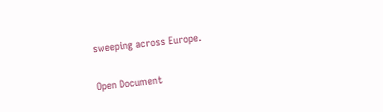sweeping across Europe.

Open Document